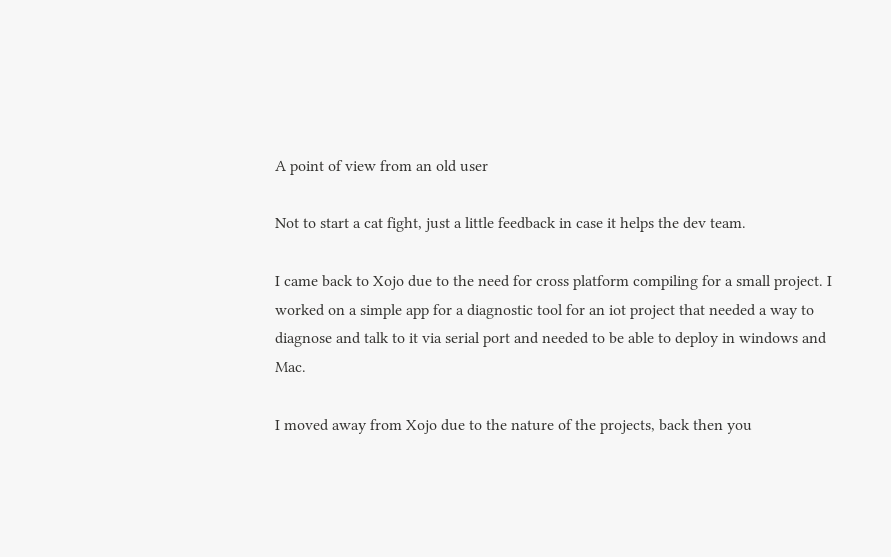A point of view from an old user

Not to start a cat fight, just a little feedback in case it helps the dev team.

I came back to Xojo due to the need for cross platform compiling for a small project. I worked on a simple app for a diagnostic tool for an iot project that needed a way to diagnose and talk to it via serial port and needed to be able to deploy in windows and Mac.

I moved away from Xojo due to the nature of the projects, back then you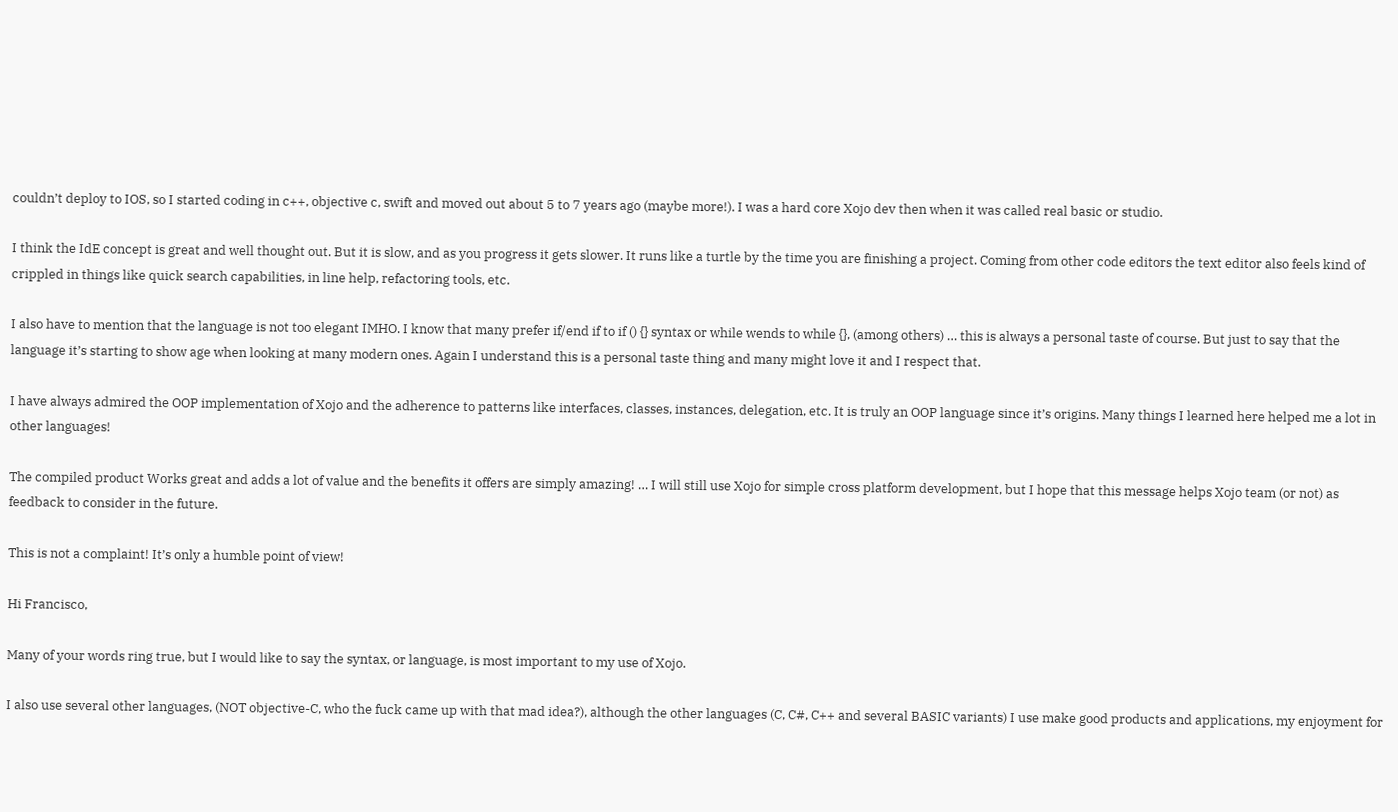couldn’t deploy to IOS, so I started coding in c++, objective c, swift and moved out about 5 to 7 years ago (maybe more!). I was a hard core Xojo dev then when it was called real basic or studio.

I think the IdE concept is great and well thought out. But it is slow, and as you progress it gets slower. It runs like a turtle by the time you are finishing a project. Coming from other code editors the text editor also feels kind of crippled in things like quick search capabilities, in line help, refactoring tools, etc.

I also have to mention that the language is not too elegant IMHO. I know that many prefer if/end if to if () {} syntax or while wends to while {}, (among others) … this is always a personal taste of course. But just to say that the language it’s starting to show age when looking at many modern ones. Again I understand this is a personal taste thing and many might love it and I respect that.

I have always admired the OOP implementation of Xojo and the adherence to patterns like interfaces, classes, instances, delegation, etc. It is truly an OOP language since it’s origins. Many things I learned here helped me a lot in other languages!

The compiled product Works great and adds a lot of value and the benefits it offers are simply amazing! … I will still use Xojo for simple cross platform development, but I hope that this message helps Xojo team (or not) as feedback to consider in the future.

This is not a complaint! It’s only a humble point of view!

Hi Francisco,

Many of your words ring true, but I would like to say the syntax, or language, is most important to my use of Xojo.

I also use several other languages, (NOT objective-C, who the fuck came up with that mad idea?), although the other languages (C, C#, C++ and several BASIC variants) I use make good products and applications, my enjoyment for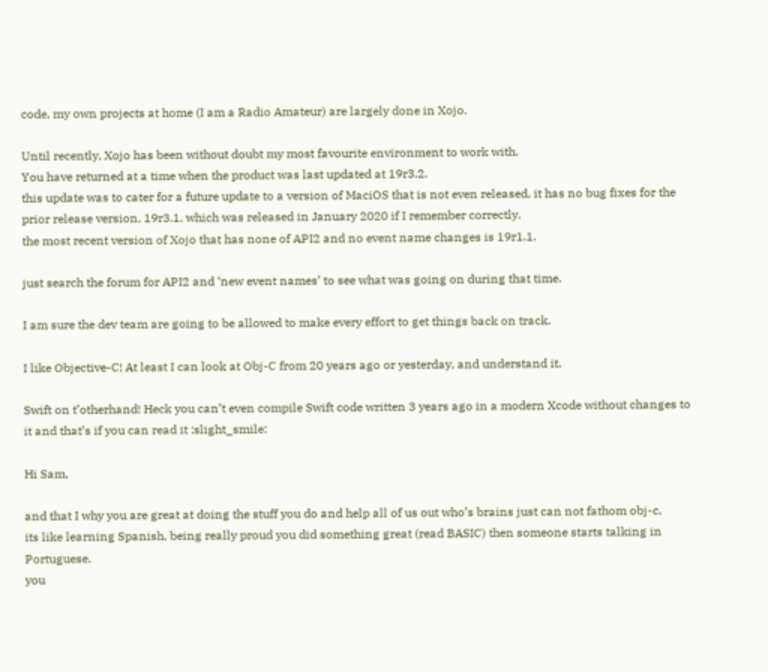code, my own projects at home (I am a Radio Amateur) are largely done in Xojo.

Until recently, Xojo has been without doubt my most favourite environment to work with.
You have returned at a time when the product was last updated at 19r3.2.
this update was to cater for a future update to a version of MaciOS that is not even released, it has no bug fixes for the prior release version, 19r3.1, which was released in January 2020 if I remember correctly.
the most recent version of Xojo that has none of API2 and no event name changes is 19r1.1.

just search the forum for API2 and ‘new event names’ to see what was going on during that time.

I am sure the dev team are going to be allowed to make every effort to get things back on track.

I like Objective-C! At least I can look at Obj-C from 20 years ago or yesterday, and understand it.

Swift on t’otherhand! Heck you can’t even compile Swift code written 3 years ago in a modern Xcode without changes to it and that’s if you can read it :slight_smile:

Hi Sam,

and that I why you are great at doing the stuff you do and help all of us out who’s brains just can not fathom obj-c.
its like learning Spanish, being really proud you did something great (read BASIC) then someone starts talking in Portuguese.
you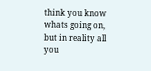think you know whats going on, but in reality all you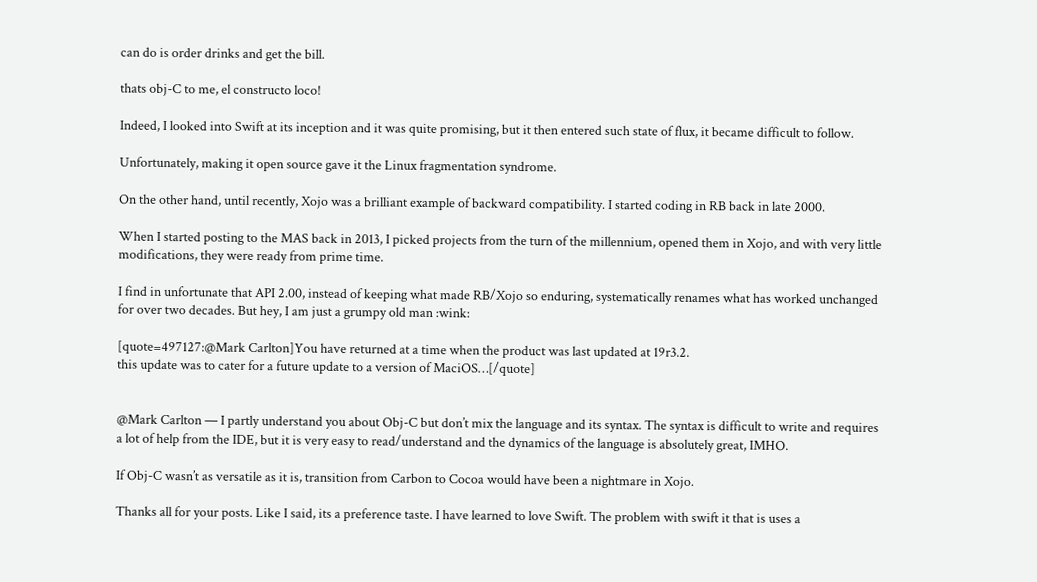can do is order drinks and get the bill.

thats obj-C to me, el constructo loco!

Indeed, I looked into Swift at its inception and it was quite promising, but it then entered such state of flux, it became difficult to follow.

Unfortunately, making it open source gave it the Linux fragmentation syndrome.

On the other hand, until recently, Xojo was a brilliant example of backward compatibility. I started coding in RB back in late 2000.

When I started posting to the MAS back in 2013, I picked projects from the turn of the millennium, opened them in Xojo, and with very little modifications, they were ready from prime time.

I find in unfortunate that API 2.00, instead of keeping what made RB/Xojo so enduring, systematically renames what has worked unchanged for over two decades. But hey, I am just a grumpy old man :wink:

[quote=497127:@Mark Carlton]You have returned at a time when the product was last updated at 19r3.2.
this update was to cater for a future update to a version of MaciOS…[/quote]


@Mark Carlton — I partly understand you about Obj-C but don’t mix the language and its syntax. The syntax is difficult to write and requires a lot of help from the IDE, but it is very easy to read/understand and the dynamics of the language is absolutely great, IMHO.

If Obj-C wasn’t as versatile as it is, transition from Carbon to Cocoa would have been a nightmare in Xojo.

Thanks all for your posts. Like I said, its a preference taste. I have learned to love Swift. The problem with swift it that is uses a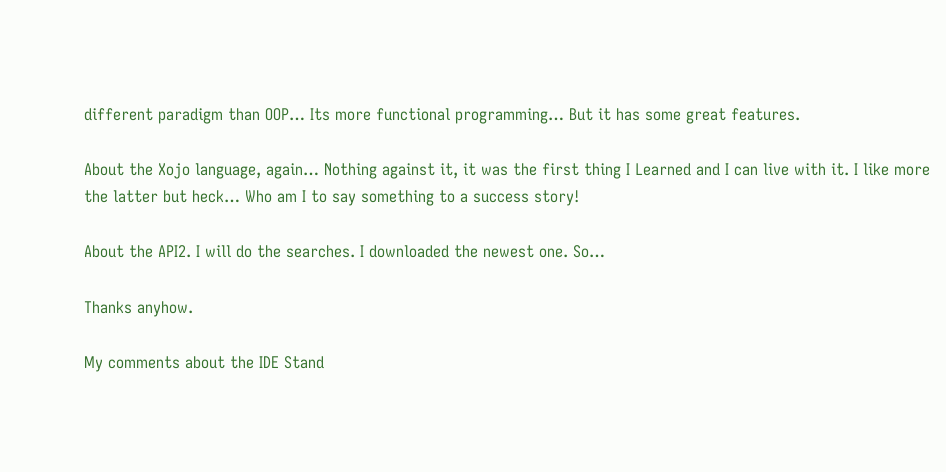different paradigm than OOP… Its more functional programming… But it has some great features.

About the Xojo language, again… Nothing against it, it was the first thing I Learned and I can live with it. I like more the latter but heck… Who am I to say something to a success story!

About the API2. I will do the searches. I downloaded the newest one. So…

Thanks anyhow.

My comments about the IDE Stand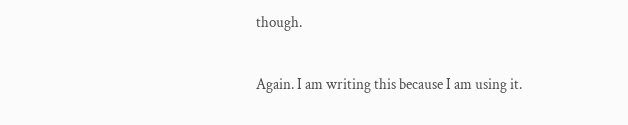though.

Again. I am writing this because I am using it.